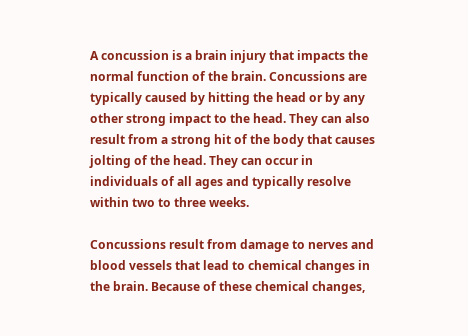A concussion is a brain injury that impacts the normal function of the brain. Concussions are typically caused by hitting the head or by any other strong impact to the head. They can also result from a strong hit of the body that causes jolting of the head. They can occur in individuals of all ages and typically resolve within two to three weeks.

Concussions result from damage to nerves and blood vessels that lead to chemical changes in the brain. Because of these chemical changes,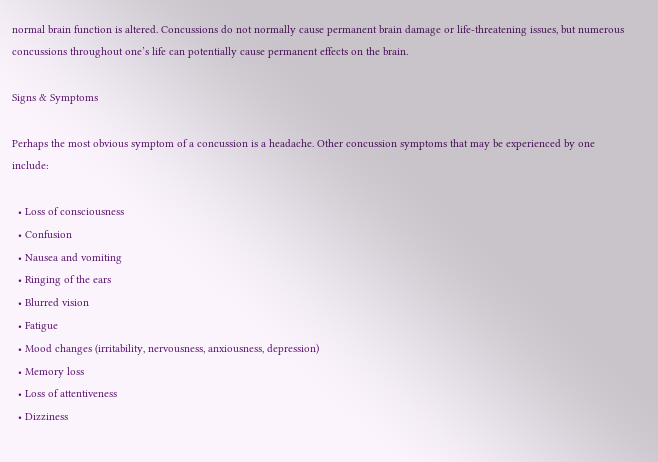normal brain function is altered. Concussions do not normally cause permanent brain damage or life-threatening issues, but numerous concussions throughout one’s life can potentially cause permanent effects on the brain.

Signs & Symptoms

Perhaps the most obvious symptom of a concussion is a headache. Other concussion symptoms that may be experienced by one include:

  • Loss of consciousness
  • Confusion
  • Nausea and vomiting
  • Ringing of the ears
  • Blurred vision
  • Fatigue
  • Mood changes (irritability, nervousness, anxiousness, depression)
  • Memory loss
  • Loss of attentiveness
  • Dizziness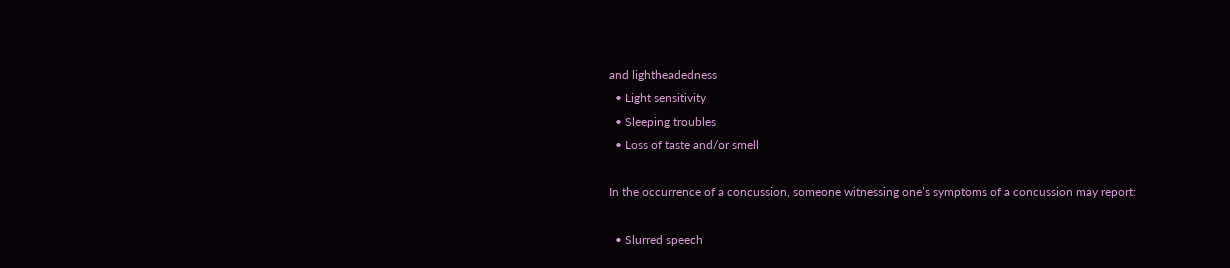and lightheadedness
  • Light sensitivity
  • Sleeping troubles
  • Loss of taste and/or smell

In the occurrence of a concussion, someone witnessing one’s symptoms of a concussion may report:

  • Slurred speech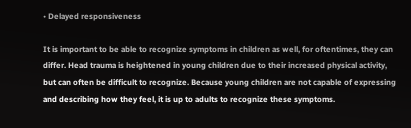• Delayed responsiveness

It is important to be able to recognize symptoms in children as well, for oftentimes, they can differ. Head trauma is heightened in young children due to their increased physical activity, but can often be difficult to recognize. Because young children are not capable of expressing and describing how they feel, it is up to adults to recognize these symptoms.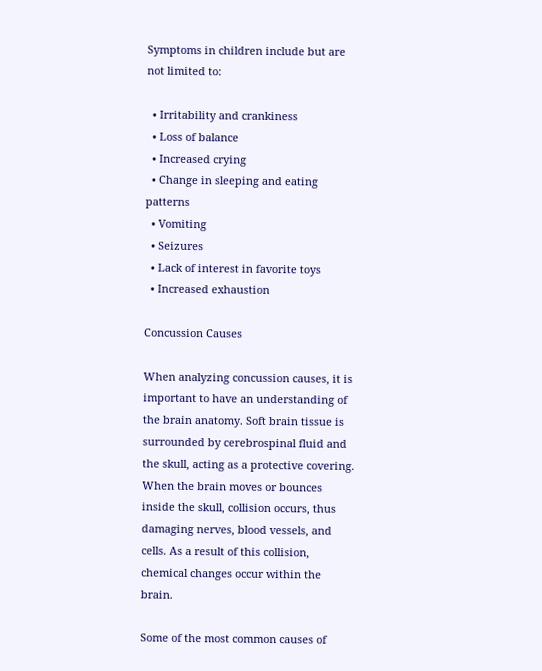Symptoms in children include but are not limited to:

  • Irritability and crankiness
  • Loss of balance
  • Increased crying
  • Change in sleeping and eating patterns
  • Vomiting
  • Seizures
  • Lack of interest in favorite toys
  • Increased exhaustion

Concussion Causes

When analyzing concussion causes, it is important to have an understanding of the brain anatomy. Soft brain tissue is surrounded by cerebrospinal fluid and the skull, acting as a protective covering. When the brain moves or bounces inside the skull, collision occurs, thus damaging nerves, blood vessels, and cells. As a result of this collision, chemical changes occur within the brain.

Some of the most common causes of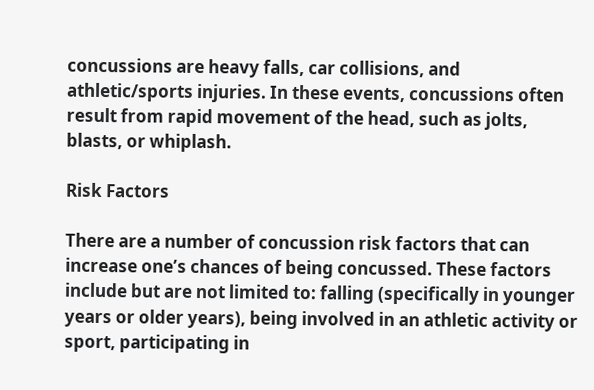concussions are heavy falls, car collisions, and athletic/sports injuries. In these events, concussions often result from rapid movement of the head, such as jolts, blasts, or whiplash.

Risk Factors

There are a number of concussion risk factors that can increase one’s chances of being concussed. These factors include but are not limited to: falling (specifically in younger years or older years), being involved in an athletic activity or sport, participating in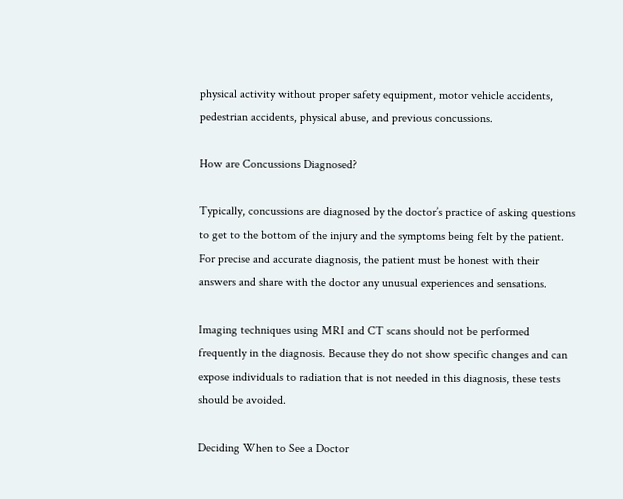physical activity without proper safety equipment, motor vehicle accidents, pedestrian accidents, physical abuse, and previous concussions.

How are Concussions Diagnosed?

Typically, concussions are diagnosed by the doctor’s practice of asking questions to get to the bottom of the injury and the symptoms being felt by the patient. For precise and accurate diagnosis, the patient must be honest with their answers and share with the doctor any unusual experiences and sensations.

Imaging techniques using MRI and CT scans should not be performed frequently in the diagnosis. Because they do not show specific changes and can expose individuals to radiation that is not needed in this diagnosis, these tests should be avoided.

Deciding When to See a Doctor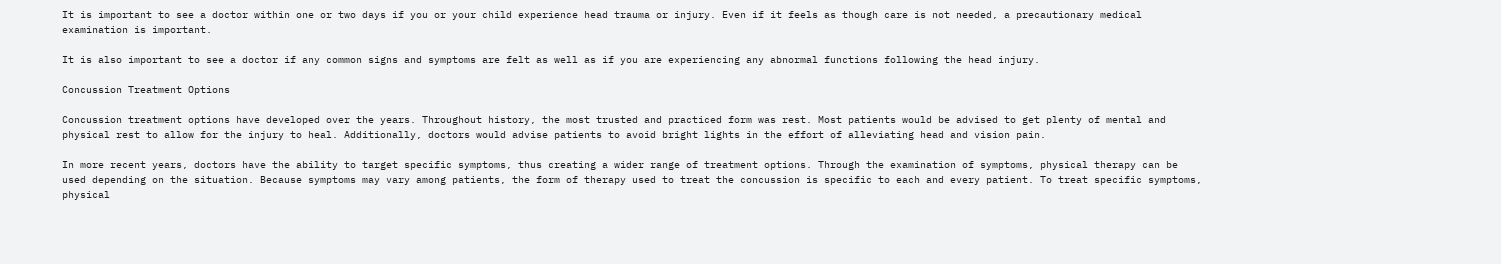It is important to see a doctor within one or two days if you or your child experience head trauma or injury. Even if it feels as though care is not needed, a precautionary medical examination is important.

It is also important to see a doctor if any common signs and symptoms are felt as well as if you are experiencing any abnormal functions following the head injury.

Concussion Treatment Options

Concussion treatment options have developed over the years. Throughout history, the most trusted and practiced form was rest. Most patients would be advised to get plenty of mental and physical rest to allow for the injury to heal. Additionally, doctors would advise patients to avoid bright lights in the effort of alleviating head and vision pain.

In more recent years, doctors have the ability to target specific symptoms, thus creating a wider range of treatment options. Through the examination of symptoms, physical therapy can be used depending on the situation. Because symptoms may vary among patients, the form of therapy used to treat the concussion is specific to each and every patient. To treat specific symptoms, physical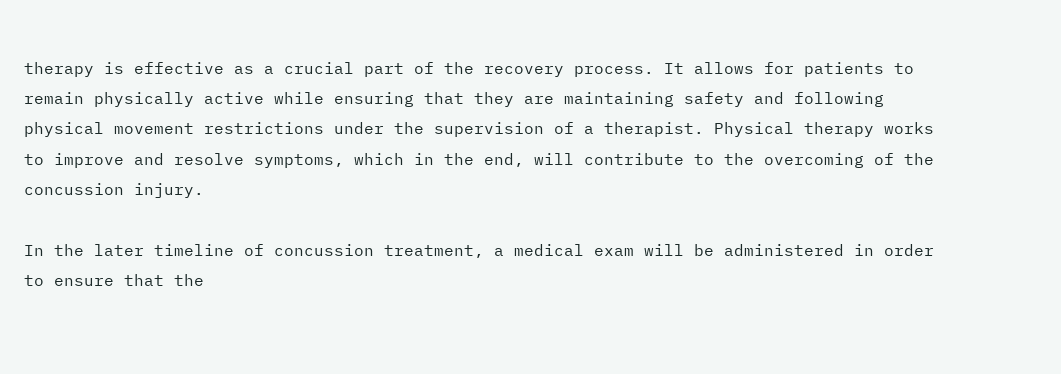therapy is effective as a crucial part of the recovery process. It allows for patients to remain physically active while ensuring that they are maintaining safety and following physical movement restrictions under the supervision of a therapist. Physical therapy works to improve and resolve symptoms, which in the end, will contribute to the overcoming of the concussion injury.

In the later timeline of concussion treatment, a medical exam will be administered in order to ensure that the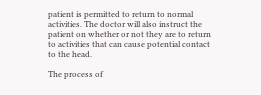patient is permitted to return to normal activities. The doctor will also instruct the patient on whether or not they are to return to activities that can cause potential contact to the head.

The process of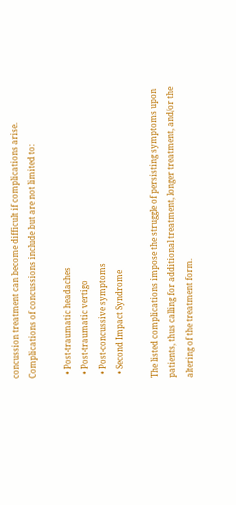concussion treatment can become difficult if complications arise. Complications of concussions include but are not limited to:

  • Post-traumatic headaches
  • Post-traumatic vertigo
  • Post-concussive symptoms
  • Second Impact Syndrome

The listed complications impose the struggle of persisting symptoms upon patients, thus calling for additional treatment, longer treatment, and/or the altering of the treatment form.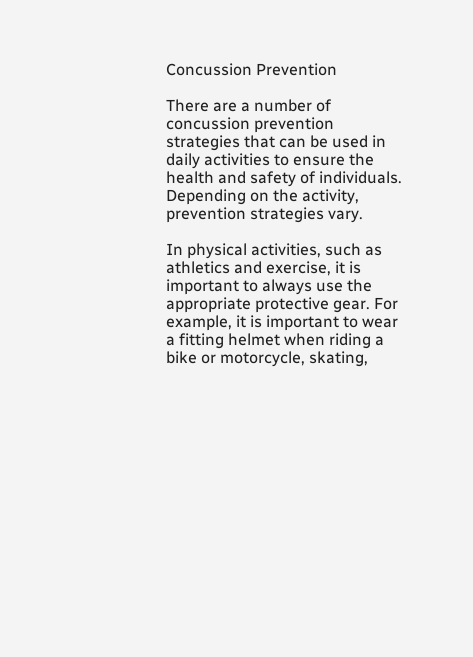Concussion Prevention

There are a number of concussion prevention strategies that can be used in daily activities to ensure the health and safety of individuals. Depending on the activity, prevention strategies vary.

In physical activities, such as athletics and exercise, it is important to always use the appropriate protective gear. For example, it is important to wear a fitting helmet when riding a bike or motorcycle, skating,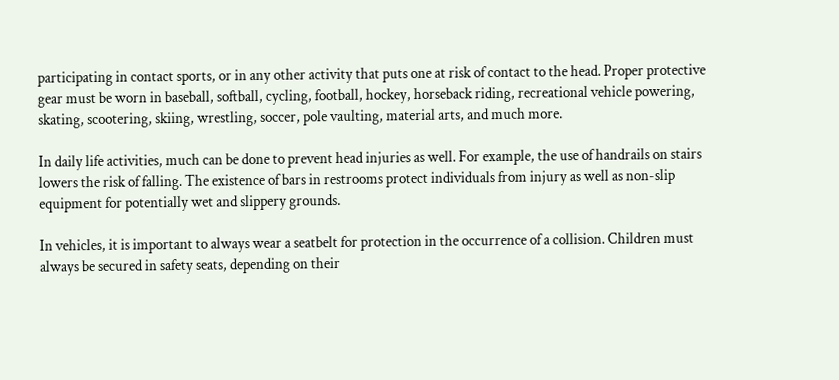participating in contact sports, or in any other activity that puts one at risk of contact to the head. Proper protective gear must be worn in baseball, softball, cycling, football, hockey, horseback riding, recreational vehicle powering, skating, scootering, skiing, wrestling, soccer, pole vaulting, material arts, and much more.

In daily life activities, much can be done to prevent head injuries as well. For example, the use of handrails on stairs lowers the risk of falling. The existence of bars in restrooms protect individuals from injury as well as non-slip equipment for potentially wet and slippery grounds.

In vehicles, it is important to always wear a seatbelt for protection in the occurrence of a collision. Children must always be secured in safety seats, depending on their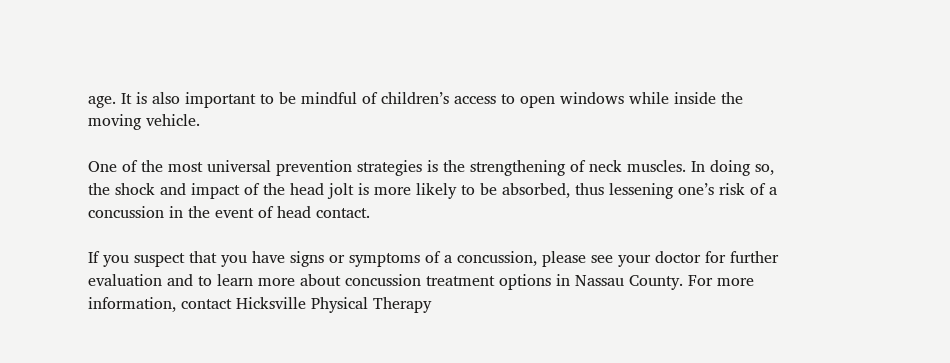age. It is also important to be mindful of children’s access to open windows while inside the moving vehicle.

One of the most universal prevention strategies is the strengthening of neck muscles. In doing so, the shock and impact of the head jolt is more likely to be absorbed, thus lessening one’s risk of a concussion in the event of head contact.

If you suspect that you have signs or symptoms of a concussion, please see your doctor for further evaluation and to learn more about concussion treatment options in Nassau County. For more information, contact Hicksville Physical Therapy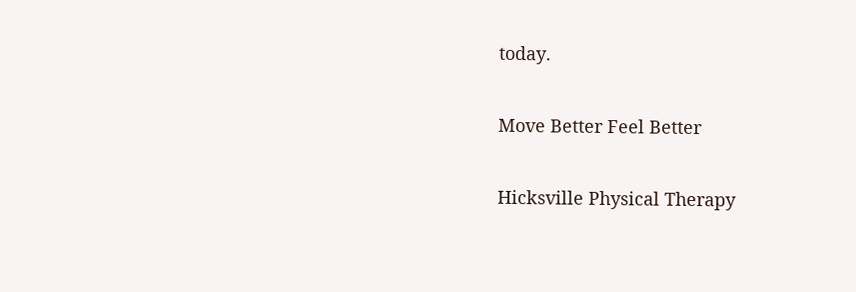today.

Move Better Feel Better

Hicksville Physical Therapy